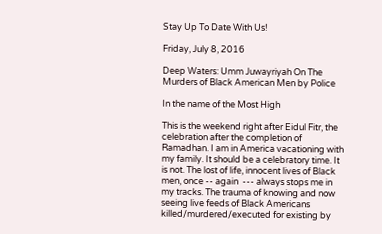Stay Up To Date With Us!

Friday, July 8, 2016

Deep Waters: Umm Juwayriyah On The Murders of Black American Men by Police

In the name of the Most High

This is the weekend right after Eidul Fitr, the celebration after the completion of Ramadhan. I am in America vacationing with my family. It should be a celebratory time. It is not. The lost of life, innocent lives of Black men, once -- again  --- always stops me in my tracks. The trauma of knowing and now seeing live feeds of Black Americans killed/murdered/executed for existing by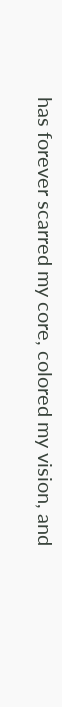has forever scarred my core, colored my vision, and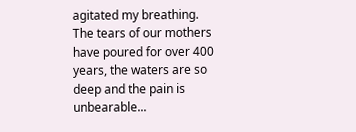agitated my breathing. The tears of our mothers have poured for over 400 years, the waters are so deep and the pain is unbearable...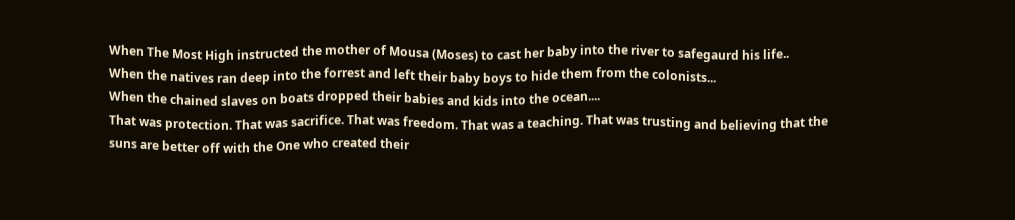When The Most High instructed the mother of Mousa (Moses) to cast her baby into the river to safegaurd his life..
When the natives ran deep into the forrest and left their baby boys to hide them from the colonists...
When the chained slaves on boats dropped their babies and kids into the ocean....
That was protection. That was sacrifice. That was freedom. That was a teaching. That was trusting and believing that the suns are better off with the One who created their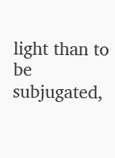light than to be subjugated,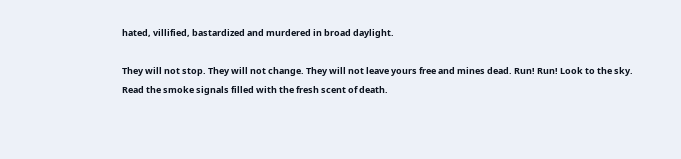hated, villified, bastardized and murdered in broad daylight.

They will not stop. They will not change. They will not leave yours free and mines dead. Run! Run! Look to the sky. Read the smoke signals filled with the fresh scent of death.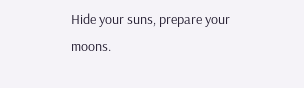Hide your suns, prepare your moons.